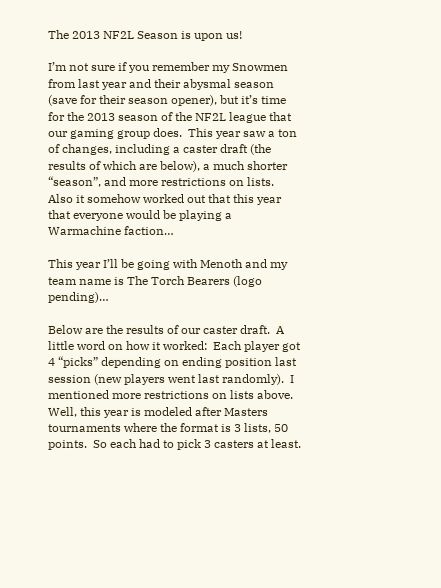The 2013 NF2L Season is upon us!

I’m not sure if you remember my Snowmen from last year and their abysmal season (save for their season opener), but it’s time for the 2013 season of the NF2L league that our gaming group does.  This year saw a ton of changes, including a caster draft (the results of which are below), a much shorter “season”, and more restrictions on lists.  Also it somehow worked out that this year that everyone would be playing a Warmachine faction…

This year I’ll be going with Menoth and my team name is The Torch Bearers (logo pending)…

Below are the results of our caster draft.  A little word on how it worked:  Each player got 4 “picks” depending on ending position last session (new players went last randomly).  I mentioned more restrictions on lists above.  Well, this year is modeled after Masters tournaments where the format is 3 lists, 50 points.  So each had to pick 3 casters at least.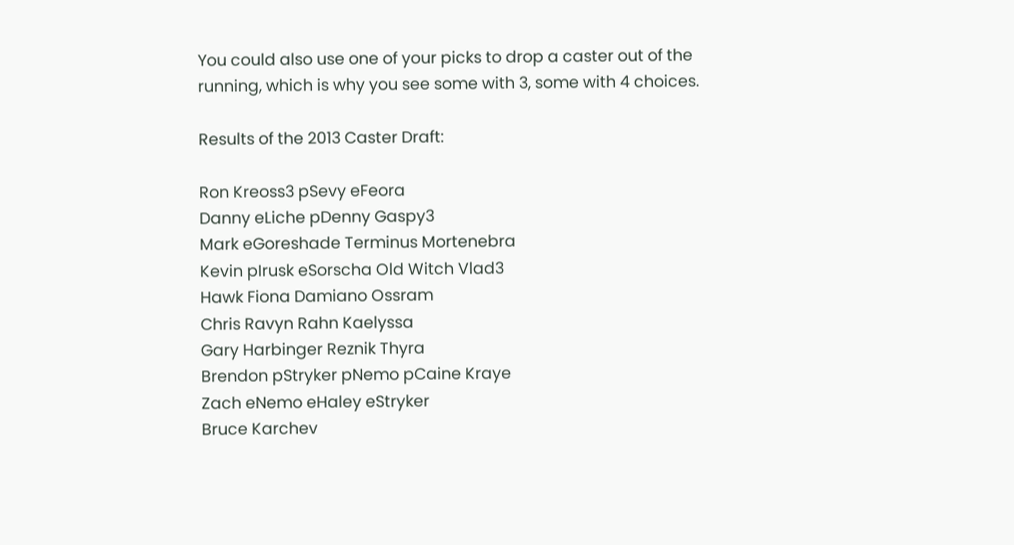You could also use one of your picks to drop a caster out of the running, which is why you see some with 3, some with 4 choices.

Results of the 2013 Caster Draft:

Ron Kreoss3 pSevy eFeora
Danny eLiche pDenny Gaspy3
Mark eGoreshade Terminus Mortenebra
Kevin pIrusk eSorscha Old Witch Vlad3
Hawk Fiona Damiano Ossram
Chris Ravyn Rahn Kaelyssa
Gary Harbinger Reznik Thyra
Brendon pStryker pNemo pCaine Kraye
Zach eNemo eHaley eStryker
Bruce Karchev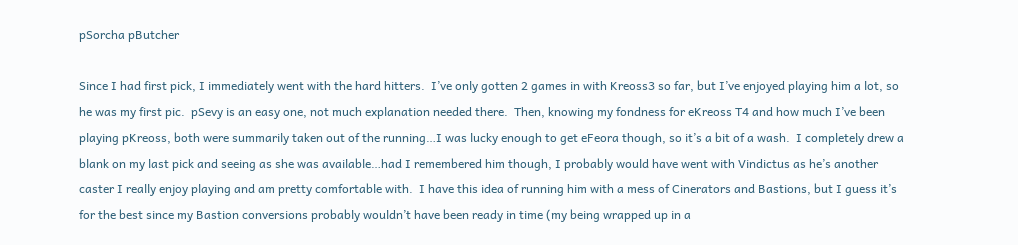pSorcha pButcher

Since I had first pick, I immediately went with the hard hitters.  I’ve only gotten 2 games in with Kreoss3 so far, but I’ve enjoyed playing him a lot, so he was my first pic.  pSevy is an easy one, not much explanation needed there.  Then, knowing my fondness for eKreoss T4 and how much I’ve been playing pKreoss, both were summarily taken out of the running…I was lucky enough to get eFeora though, so it’s a bit of a wash.  I completely drew a blank on my last pick and seeing as she was available…had I remembered him though, I probably would have went with Vindictus as he’s another caster I really enjoy playing and am pretty comfortable with.  I have this idea of running him with a mess of Cinerators and Bastions, but I guess it’s for the best since my Bastion conversions probably wouldn’t have been ready in time (my being wrapped up in a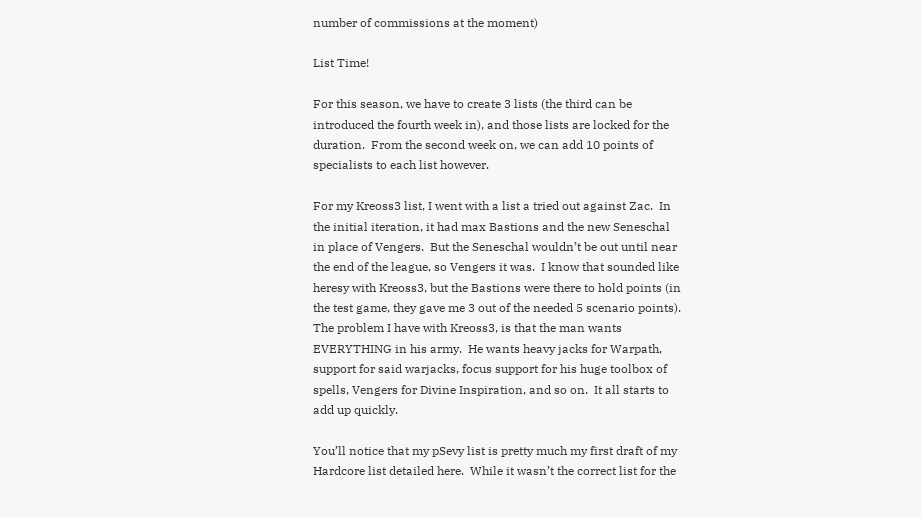number of commissions at the moment)

List Time!

For this season, we have to create 3 lists (the third can be introduced the fourth week in), and those lists are locked for the duration.  From the second week on, we can add 10 points of specialists to each list however.

For my Kreoss3 list, I went with a list a tried out against Zac.  In the initial iteration, it had max Bastions and the new Seneschal in place of Vengers.  But the Seneschal wouldn’t be out until near the end of the league, so Vengers it was.  I know that sounded like heresy with Kreoss3, but the Bastions were there to hold points (in the test game, they gave me 3 out of the needed 5 scenario points).   The problem I have with Kreoss3, is that the man wants EVERYTHING in his army.  He wants heavy jacks for Warpath, support for said warjacks, focus support for his huge toolbox of spells, Vengers for Divine Inspiration, and so on.  It all starts to add up quickly.

You’ll notice that my pSevy list is pretty much my first draft of my Hardcore list detailed here.  While it wasn’t the correct list for the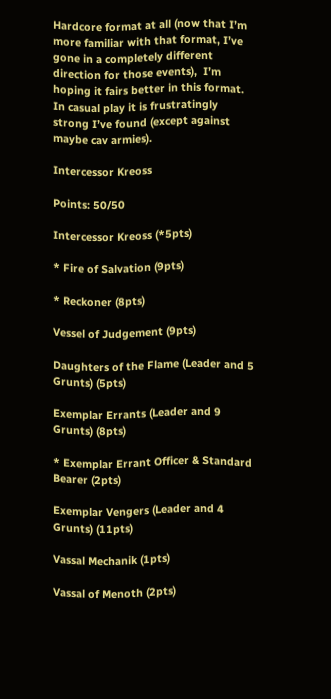Hardcore format at all (now that I’m more familiar with that format, I’ve gone in a completely different direction for those events),  I’m hoping it fairs better in this format.  In casual play it is frustratingly strong I’ve found (except against maybe cav armies).

Intercessor Kreoss

Points: 50/50

Intercessor Kreoss (*5pts)

* Fire of Salvation (9pts)

* Reckoner (8pts)

Vessel of Judgement (9pts)

Daughters of the Flame (Leader and 5 Grunts) (5pts)

Exemplar Errants (Leader and 9 Grunts) (8pts)

* Exemplar Errant Officer & Standard Bearer (2pts)

Exemplar Vengers (Leader and 4 Grunts) (11pts)

Vassal Mechanik (1pts)

Vassal of Menoth (2pts)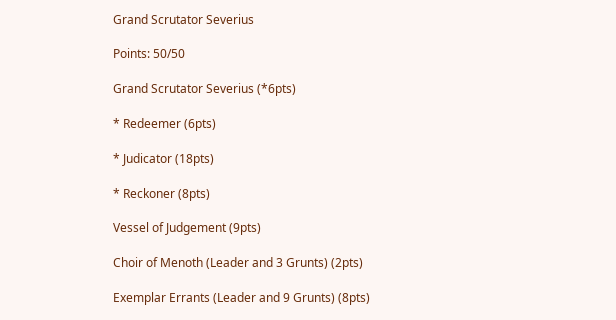Grand Scrutator Severius

Points: 50/50

Grand Scrutator Severius (*6pts)

* Redeemer (6pts)

* Judicator (18pts)

* Reckoner (8pts)

Vessel of Judgement (9pts)

Choir of Menoth (Leader and 3 Grunts) (2pts)

Exemplar Errants (Leader and 9 Grunts) (8pts)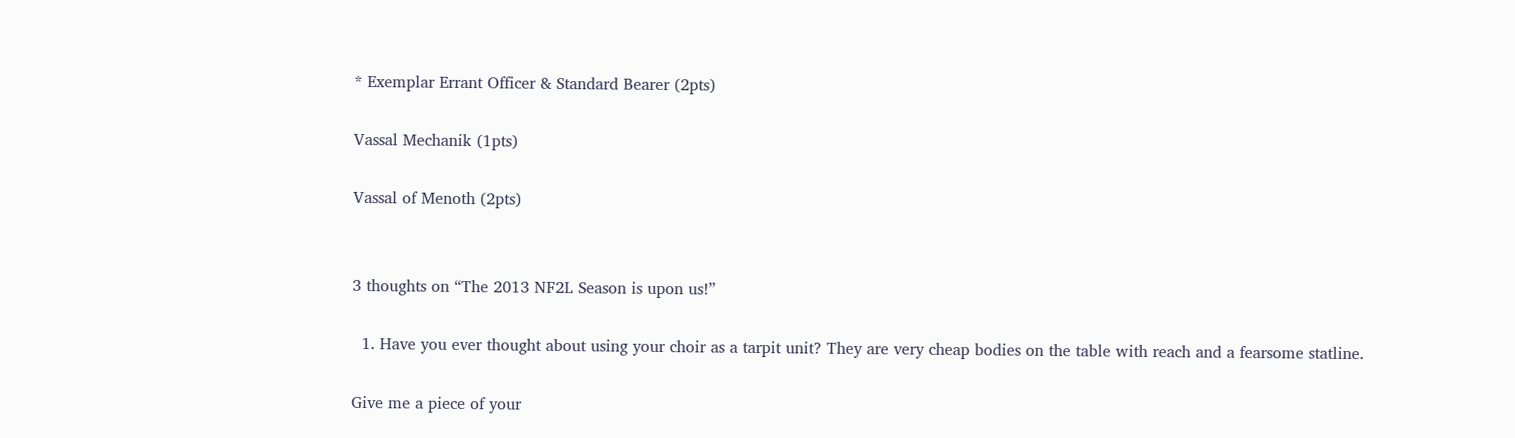* Exemplar Errant Officer & Standard Bearer (2pts)

Vassal Mechanik (1pts)

Vassal of Menoth (2pts)


3 thoughts on “The 2013 NF2L Season is upon us!”

  1. Have you ever thought about using your choir as a tarpit unit? They are very cheap bodies on the table with reach and a fearsome statline.

Give me a piece of your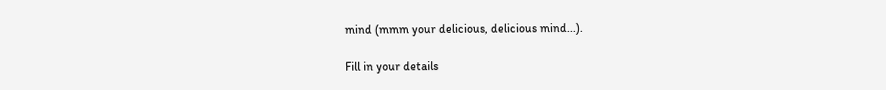mind (mmm your delicious, delicious mind...).

Fill in your details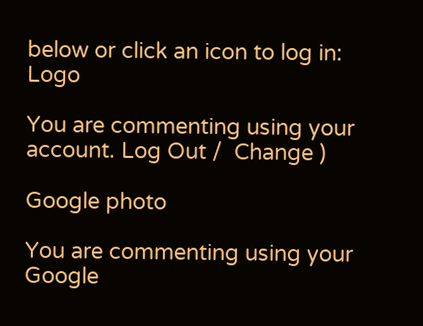below or click an icon to log in: Logo

You are commenting using your account. Log Out /  Change )

Google photo

You are commenting using your Google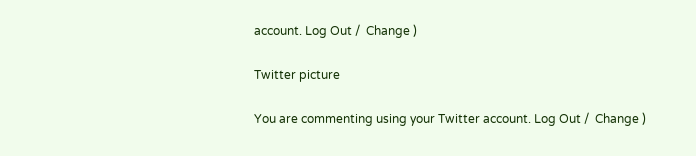account. Log Out /  Change )

Twitter picture

You are commenting using your Twitter account. Log Out /  Change )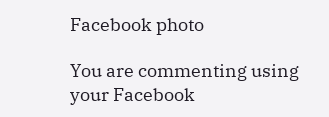Facebook photo

You are commenting using your Facebook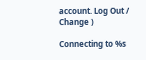account. Log Out /  Change )

Connecting to %s